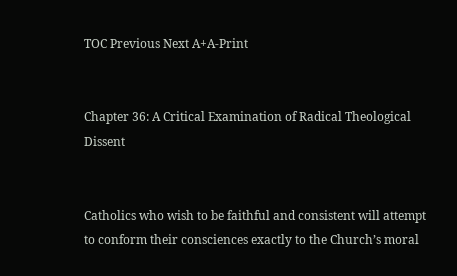TOC Previous Next A+A-Print


Chapter 36: A Critical Examination of Radical Theological Dissent


Catholics who wish to be faithful and consistent will attempt to conform their consciences exactly to the Church’s moral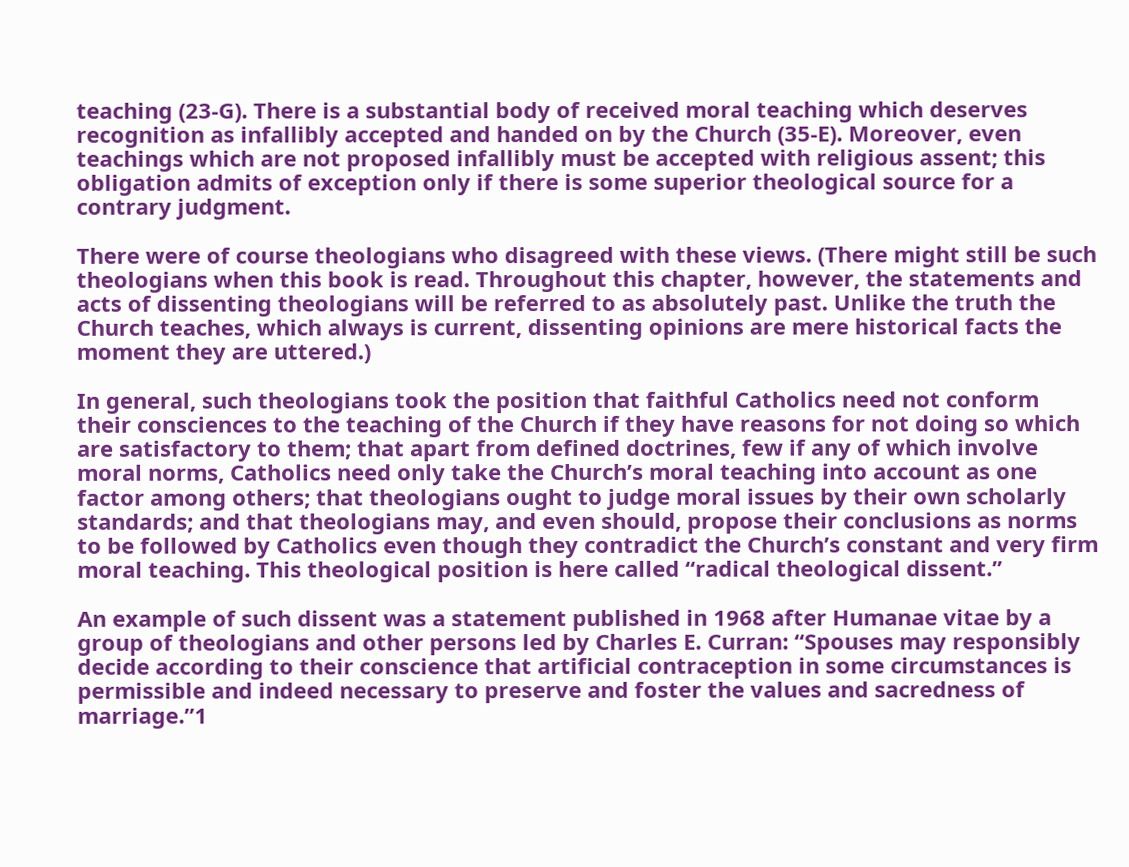teaching (23‑G). There is a substantial body of received moral teaching which deserves recognition as infallibly accepted and handed on by the Church (35‑E). Moreover, even teachings which are not proposed infallibly must be accepted with religious assent; this obligation admits of exception only if there is some superior theological source for a contrary judgment.

There were of course theologians who disagreed with these views. (There might still be such theologians when this book is read. Throughout this chapter, however, the statements and acts of dissenting theologians will be referred to as absolutely past. Unlike the truth the Church teaches, which always is current, dissenting opinions are mere historical facts the moment they are uttered.)

In general, such theologians took the position that faithful Catholics need not conform their consciences to the teaching of the Church if they have reasons for not doing so which are satisfactory to them; that apart from defined doctrines, few if any of which involve moral norms, Catholics need only take the Church’s moral teaching into account as one factor among others; that theologians ought to judge moral issues by their own scholarly standards; and that theologians may, and even should, propose their conclusions as norms to be followed by Catholics even though they contradict the Church’s constant and very firm moral teaching. This theological position is here called “radical theological dissent.”

An example of such dissent was a statement published in 1968 after Humanae vitae by a group of theologians and other persons led by Charles E. Curran: “Spouses may responsibly decide according to their conscience that artificial contraception in some circumstances is permissible and indeed necessary to preserve and foster the values and sacredness of marriage.”1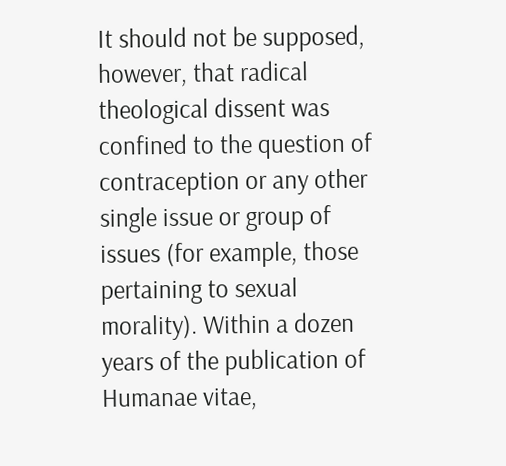It should not be supposed, however, that radical theological dissent was confined to the question of contraception or any other single issue or group of issues (for example, those pertaining to sexual morality). Within a dozen years of the publication of Humanae vitae,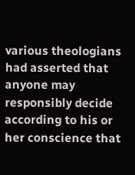various theologians had asserted that anyone may responsibly decide according to his or her conscience that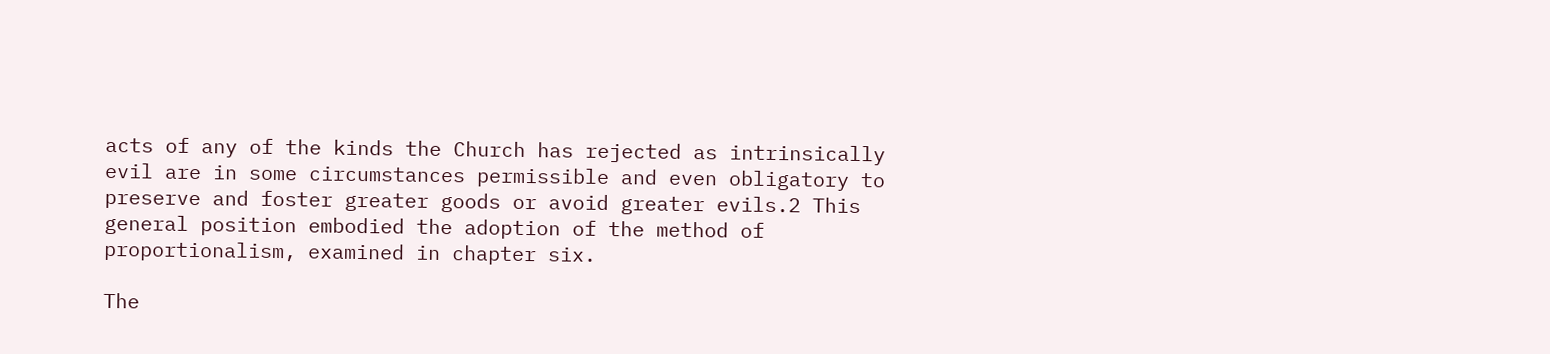acts of any of the kinds the Church has rejected as intrinsically evil are in some circumstances permissible and even obligatory to preserve and foster greater goods or avoid greater evils.2 This general position embodied the adoption of the method of proportionalism, examined in chapter six.

The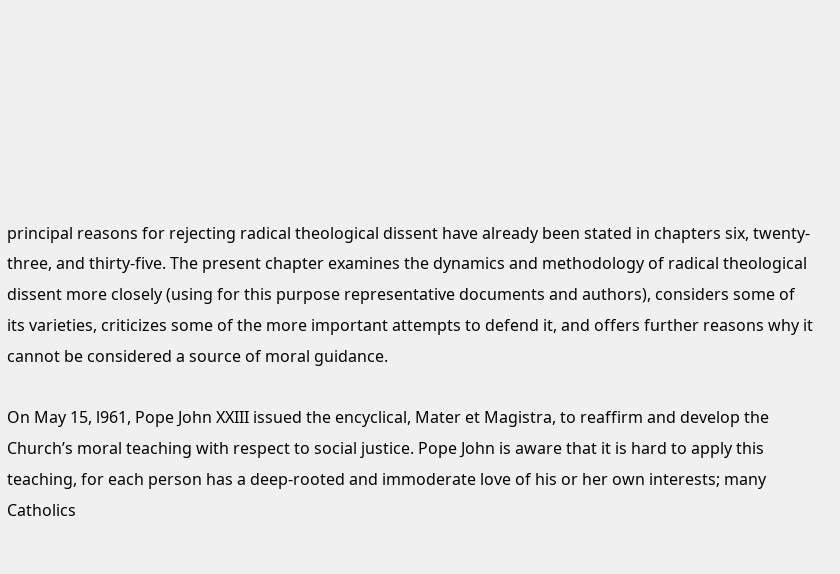principal reasons for rejecting radical theological dissent have already been stated in chapters six, twenty-three, and thirty-five. The present chapter examines the dynamics and methodology of radical theological dissent more closely (using for this purpose representative documents and authors), considers some of its varieties, criticizes some of the more important attempts to defend it, and offers further reasons why it cannot be considered a source of moral guidance.

On May 15, l961, Pope John XXIII issued the encyclical, Mater et Magistra, to reaffirm and develop the Church’s moral teaching with respect to social justice. Pope John is aware that it is hard to apply this teaching, for each person has a deep-rooted and immoderate love of his or her own interests; many Catholics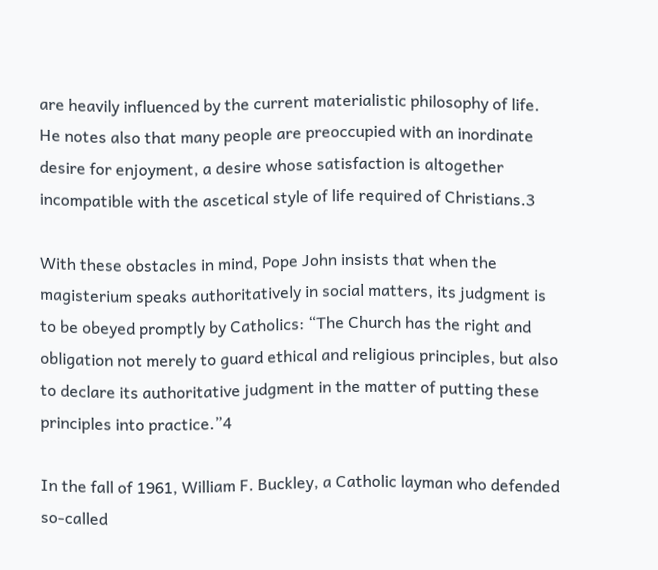are heavily influenced by the current materialistic philosophy of life. He notes also that many people are preoccupied with an inordinate desire for enjoyment, a desire whose satisfaction is altogether incompatible with the ascetical style of life required of Christians.3

With these obstacles in mind, Pope John insists that when the magisterium speaks authoritatively in social matters, its judgment is to be obeyed promptly by Catholics: “The Church has the right and obligation not merely to guard ethical and religious principles, but also to declare its authoritative judgment in the matter of putting these principles into practice.”4

In the fall of 1961, William F. Buckley, a Catholic layman who defended so-called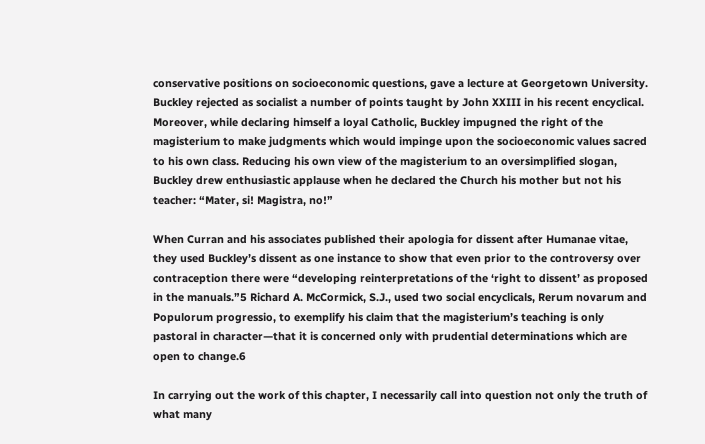conservative positions on socioeconomic questions, gave a lecture at Georgetown University. Buckley rejected as socialist a number of points taught by John XXIII in his recent encyclical. Moreover, while declaring himself a loyal Catholic, Buckley impugned the right of the magisterium to make judgments which would impinge upon the socioeconomic values sacred to his own class. Reducing his own view of the magisterium to an oversimplified slogan, Buckley drew enthusiastic applause when he declared the Church his mother but not his teacher: “Mater, si! Magistra, no!”

When Curran and his associates published their apologia for dissent after Humanae vitae, they used Buckley’s dissent as one instance to show that even prior to the controversy over contraception there were “developing reinterpretations of the ‘right to dissent’ as proposed in the manuals.”5 Richard A. McCormick, S.J., used two social encyclicals, Rerum novarum and Populorum progressio, to exemplify his claim that the magisterium’s teaching is only pastoral in character—that it is concerned only with prudential determinations which are open to change.6

In carrying out the work of this chapter, I necessarily call into question not only the truth of what many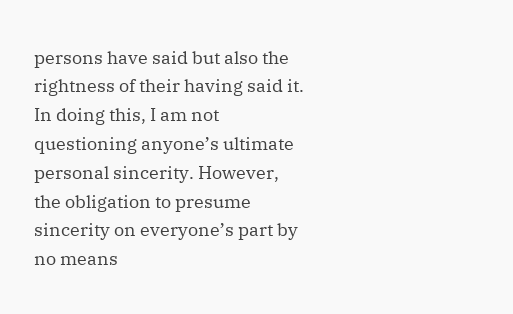persons have said but also the rightness of their having said it. In doing this, I am not questioning anyone’s ultimate personal sincerity. However, the obligation to presume sincerity on everyone’s part by no means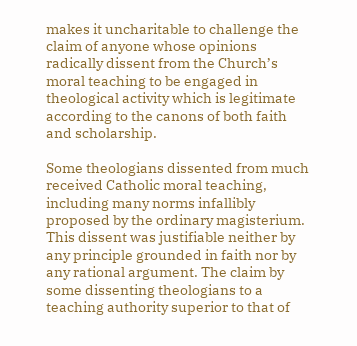makes it uncharitable to challenge the claim of anyone whose opinions radically dissent from the Church’s moral teaching to be engaged in theological activity which is legitimate according to the canons of both faith and scholarship.

Some theologians dissented from much received Catholic moral teaching, including many norms infallibly proposed by the ordinary magisterium. This dissent was justifiable neither by any principle grounded in faith nor by any rational argument. The claim by some dissenting theologians to a teaching authority superior to that of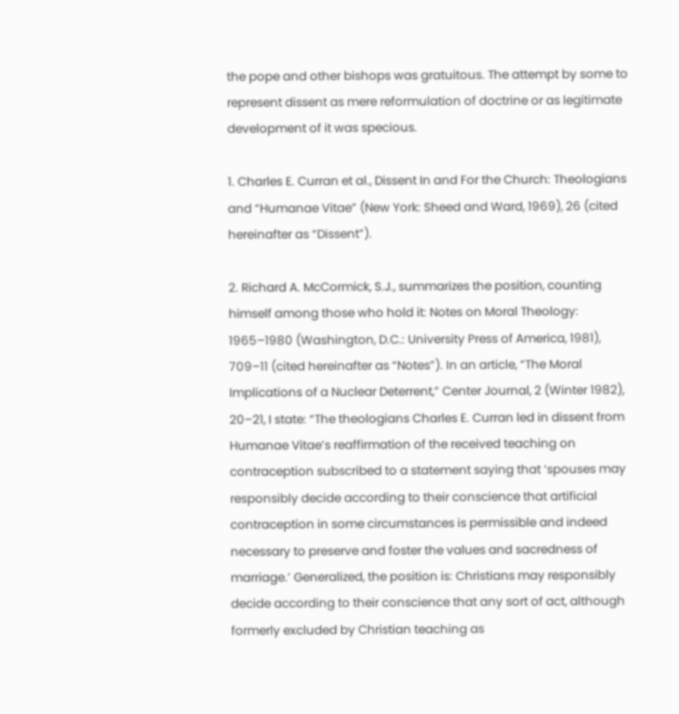the pope and other bishops was gratuitous. The attempt by some to represent dissent as mere reformulation of doctrine or as legitimate development of it was specious.

1. Charles E. Curran et al., Dissent In and For the Church: Theologians and “Humanae Vitae” (New York: Sheed and Ward, 1969), 26 (cited hereinafter as “Dissent”).

2. Richard A. McCormick, S.J., summarizes the position, counting himself among those who hold it: Notes on Moral Theology: 1965–1980 (Washington, D.C.: University Press of America, 1981), 709–11 (cited hereinafter as “Notes”). In an article, “The Moral Implications of a Nuclear Deterrent,” Center Journal, 2 (Winter 1982), 20–21, I state: “The theologians Charles E. Curran led in dissent from Humanae Vitae’s reaffirmation of the received teaching on contraception subscribed to a statement saying that ‘spouses may responsibly decide according to their conscience that artificial contraception in some circumstances is permissible and indeed necessary to preserve and foster the values and sacredness of marriage.’ Generalized, the position is: Christians may responsibly decide according to their conscience that any sort of act, although formerly excluded by Christian teaching as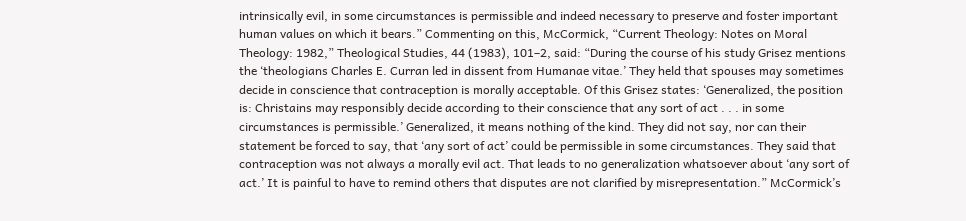intrinsically evil, in some circumstances is permissible and indeed necessary to preserve and foster important human values on which it bears.” Commenting on this, McCormick, “Current Theology: Notes on Moral Theology: 1982,” Theological Studies, 44 (1983), 101–2, said: “During the course of his study Grisez mentions the ‘theologians Charles E. Curran led in dissent from Humanae vitae.’ They held that spouses may sometimes decide in conscience that contraception is morally acceptable. Of this Grisez states: ‘Generalized, the position is: Christains may responsibly decide according to their conscience that any sort of act . . . in some circumstances is permissible.’ Generalized, it means nothing of the kind. They did not say, nor can their statement be forced to say, that ‘any sort of act’ could be permissible in some circumstances. They said that contraception was not always a morally evil act. That leads to no generalization whatsoever about ‘any sort of act.’ It is painful to have to remind others that disputes are not clarified by misrepresentation.” McCormick’s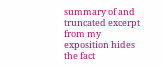summary of and truncated excerpt from my exposition hides the fact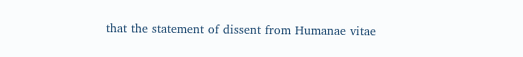that the statement of dissent from Humanae vitae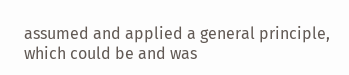assumed and applied a general principle, which could be and was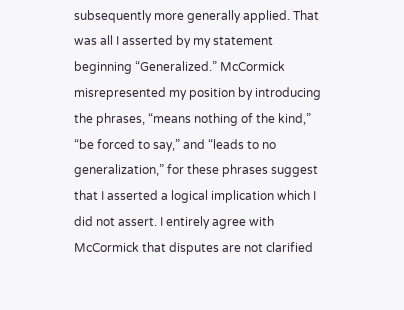subsequently more generally applied. That was all I asserted by my statement beginning “Generalized.” McCormick misrepresented my position by introducing the phrases, “means nothing of the kind,” “be forced to say,” and “leads to no generalization,” for these phrases suggest that I asserted a logical implication which I did not assert. I entirely agree with McCormick that disputes are not clarified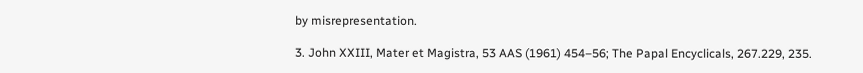by misrepresentation.

3. John XXIII, Mater et Magistra, 53 AAS (1961) 454–56; The Papal Encyclicals, 267.229, 235.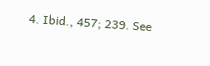4. Ibid., 457; 239. See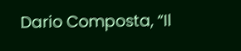Dario Composta, “Il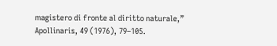magistero di fronte al diritto naturale,” Apollinaris, 49 (1976), 79–105.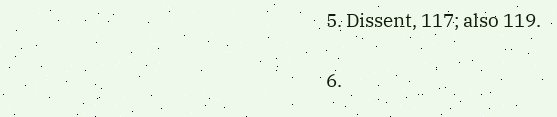5. Dissent, 117; also 119.

6.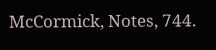McCormick, Notes, 744.